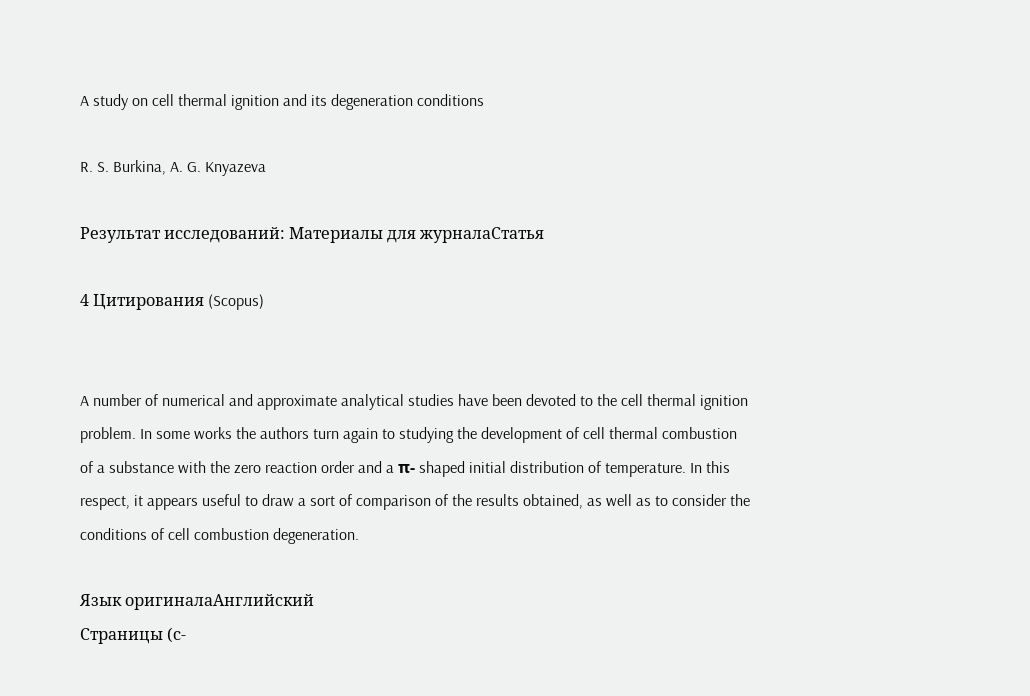A study on cell thermal ignition and its degeneration conditions

R. S. Burkina, A. G. Knyazeva

Результат исследований: Материалы для журналаСтатья

4 Цитирования (Scopus)


A number of numerical and approximate analytical studies have been devoted to the cell thermal ignition problem. In some works the authors turn again to studying the development of cell thermal combustion of a substance with the zero reaction order and a π- shaped initial distribution of temperature. In this respect, it appears useful to draw a sort of comparison of the results obtained, as well as to consider the conditions of cell combustion degeneration.

Язык оригиналаАнглийский
Страницы (с-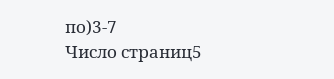по)3-7
Число страниц5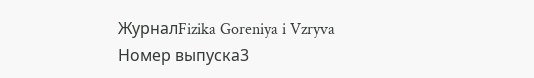ЖурналFizika Goreniya i Vzryva
Номер выпуска3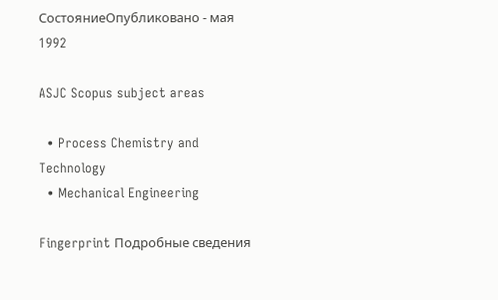СостояниеОпубликовано - мая 1992

ASJC Scopus subject areas

  • Process Chemistry and Technology
  • Mechanical Engineering

Fingerprint Подробные сведения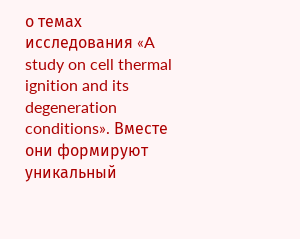о темах исследования «A study on cell thermal ignition and its degeneration conditions». Вместе они формируют уникальный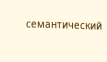семантический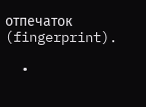отпечаток (fingerprint).

  •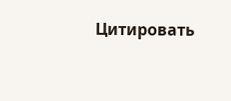Цитировать